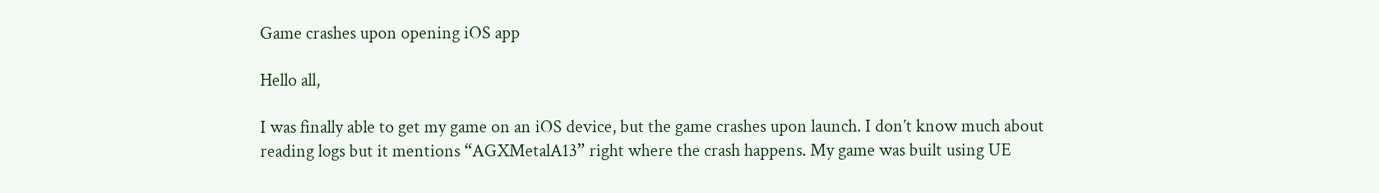Game crashes upon opening iOS app

Hello all,

I was finally able to get my game on an iOS device, but the game crashes upon launch. I don’t know much about reading logs but it mentions “AGXMetalA13” right where the crash happens. My game was built using UE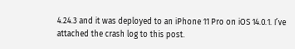4.24.3 and it was deployed to an iPhone 11 Pro on iOS 14.0.1. I’ve attached the crash log to this post.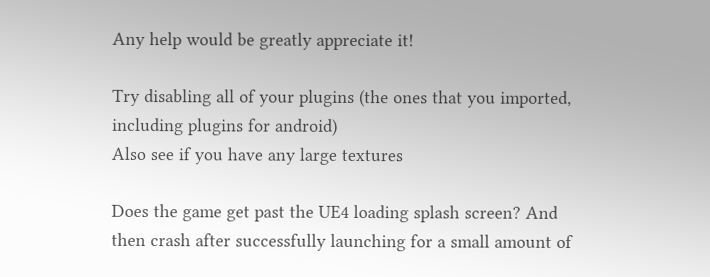Any help would be greatly appreciate it!

Try disabling all of your plugins (the ones that you imported, including plugins for android)
Also see if you have any large textures

Does the game get past the UE4 loading splash screen? And then crash after successfully launching for a small amount of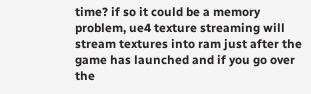time? if so it could be a memory problem, ue4 texture streaming will stream textures into ram just after the game has launched and if you go over the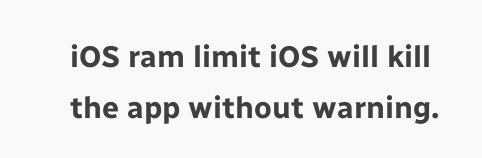iOS ram limit iOS will kill the app without warning.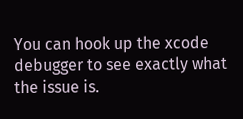You can hook up the xcode debugger to see exactly what the issue is.